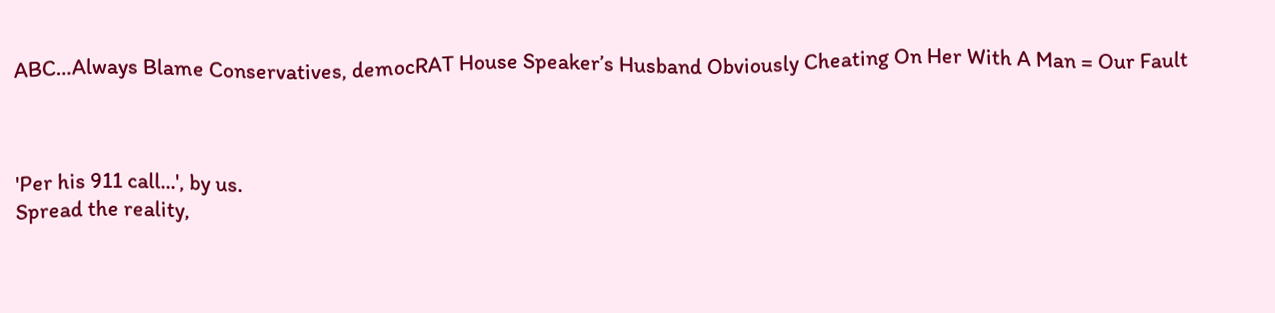ABC…Always Blame Conservatives, democRAT House Speaker’s Husband Obviously Cheating On Her With A Man = Our Fault



'Per his 911 call...', by us.
Spread the reality,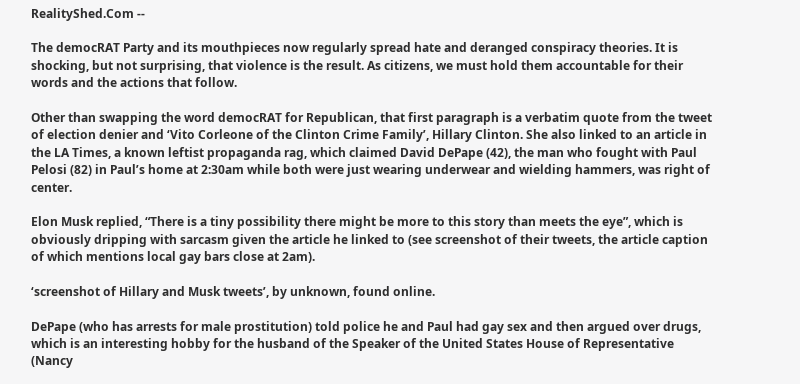RealityShed.Com --

The democRAT Party and its mouthpieces now regularly spread hate and deranged conspiracy theories. It is shocking, but not surprising, that violence is the result. As citizens, we must hold them accountable for their words and the actions that follow.

Other than swapping the word democRAT for Republican, that first paragraph is a verbatim quote from the tweet of election denier and ‘Vito Corleone of the Clinton Crime Family’, Hillary Clinton. She also linked to an article in the LA Times, a known leftist propaganda rag, which claimed David DePape (42), the man who fought with Paul Pelosi (82) in Paul’s home at 2:30am while both were just wearing underwear and wielding hammers, was right of center.

Elon Musk replied, “There is a tiny possibility there might be more to this story than meets the eye”, which is obviously dripping with sarcasm given the article he linked to (see screenshot of their tweets, the article caption of which mentions local gay bars close at 2am).

‘screenshot of Hillary and Musk tweets’, by unknown, found online.

DePape (who has arrests for male prostitution) told police he and Paul had gay sex and then argued over drugs, which is an interesting hobby for the husband of the Speaker of the United States House of Representative (Nancy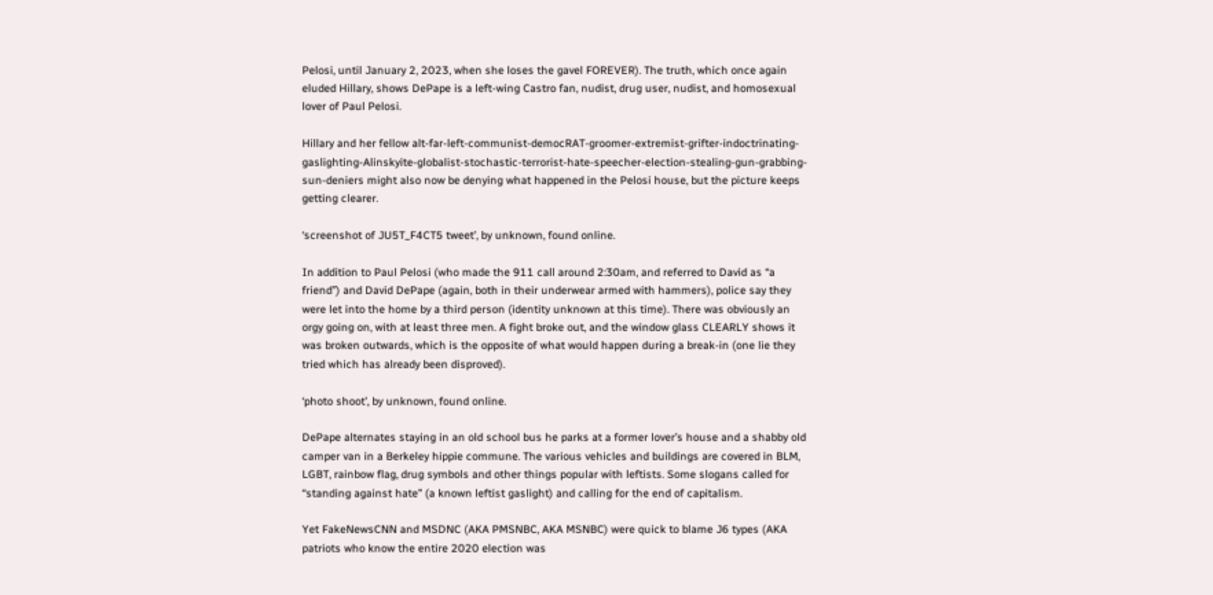Pelosi, until January 2, 2023, when she loses the gavel FOREVER). The truth, which once again eluded Hillary, shows DePape is a left-wing Castro fan, nudist, drug user, nudist, and homosexual lover of Paul Pelosi.

Hillary and her fellow alt-far-left-communist-democRAT-groomer-extremist-grifter-indoctrinating-gaslighting-Alinskyite-globalist-stochastic-terrorist-hate-speecher-election-stealing-gun-grabbing-sun-deniers might also now be denying what happened in the Pelosi house, but the picture keeps getting clearer.

‘screenshot of JU5T_F4CT5 tweet’, by unknown, found online.

In addition to Paul Pelosi (who made the 911 call around 2:30am, and referred to David as “a friend”) and David DePape (again, both in their underwear armed with hammers), police say they were let into the home by a third person (identity unknown at this time). There was obviously an orgy going on, with at least three men. A fight broke out, and the window glass CLEARLY shows it was broken outwards, which is the opposite of what would happen during a break-in (one lie they tried which has already been disproved).

‘photo shoot’, by unknown, found online.

DePape alternates staying in an old school bus he parks at a former lover’s house and a shabby old camper van in a Berkeley hippie commune. The various vehicles and buildings are covered in BLM, LGBT, rainbow flag, drug symbols and other things popular with leftists. Some slogans called for “standing against hate” (a known leftist gaslight) and calling for the end of capitalism.

Yet FakeNewsCNN and MSDNC (AKA PMSNBC, AKA MSNBC) were quick to blame J6 types (AKA patriots who know the entire 2020 election was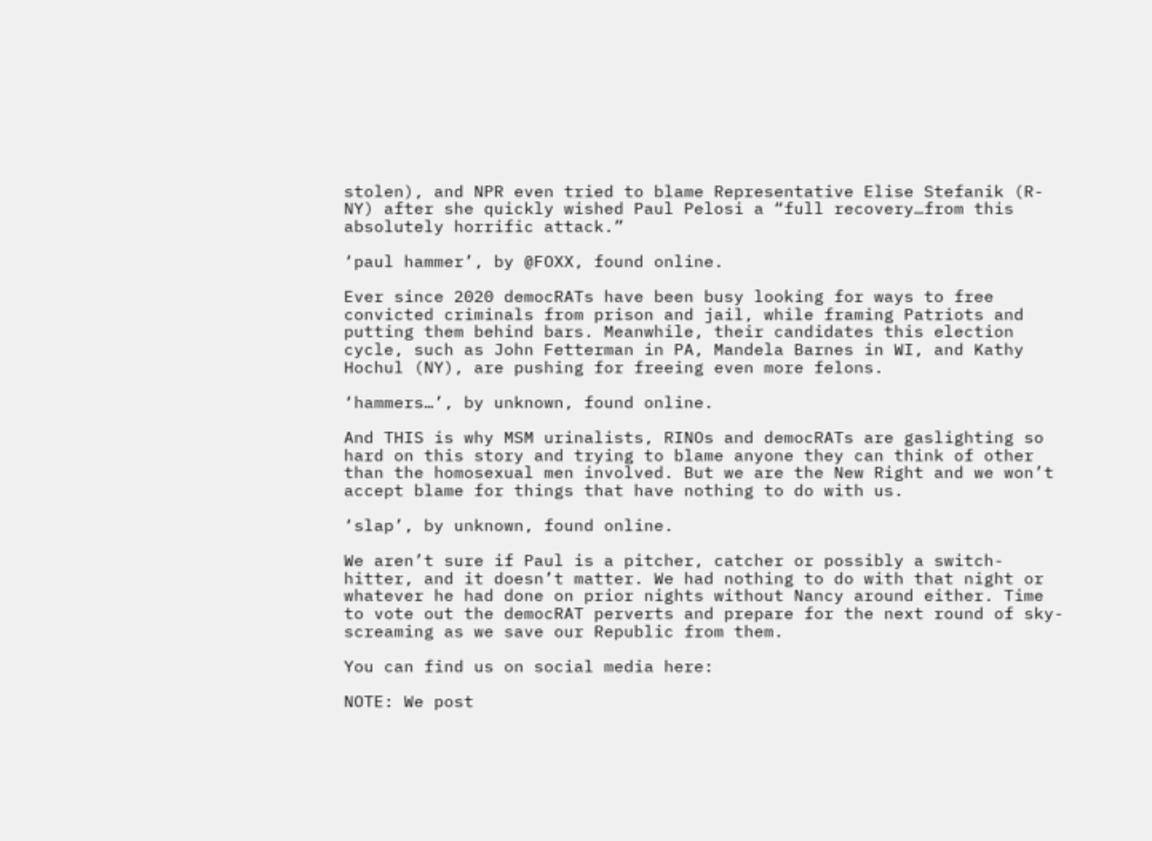stolen), and NPR even tried to blame Representative Elise Stefanik (R-NY) after she quickly wished Paul Pelosi a “full recovery…from this absolutely horrific attack.”

‘paul hammer’, by @FOXX, found online.

Ever since 2020 democRATs have been busy looking for ways to free convicted criminals from prison and jail, while framing Patriots and putting them behind bars. Meanwhile, their candidates this election cycle, such as John Fetterman in PA, Mandela Barnes in WI, and Kathy Hochul (NY), are pushing for freeing even more felons.

‘hammers…’, by unknown, found online.

And THIS is why MSM urinalists, RINOs and democRATs are gaslighting so hard on this story and trying to blame anyone they can think of other than the homosexual men involved. But we are the New Right and we won’t accept blame for things that have nothing to do with us.

‘slap’, by unknown, found online.

We aren’t sure if Paul is a pitcher, catcher or possibly a switch-hitter, and it doesn’t matter. We had nothing to do with that night or whatever he had done on prior nights without Nancy around either. Time to vote out the democRAT perverts and prepare for the next round of sky-screaming as we save our Republic from them.

You can find us on social media here:

NOTE: We post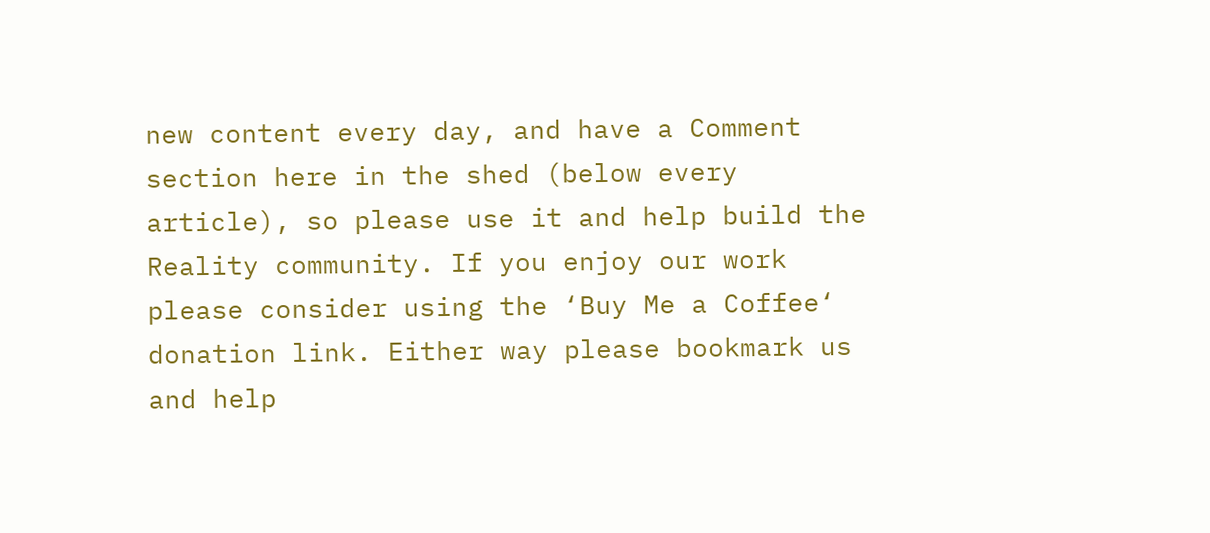new content every day, and have a Comment section here in the shed (below every article), so please use it and help build the Reality community. If you enjoy our work please consider using the ‘Buy Me a Coffee‘ donation link. Either way please bookmark us and help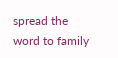spread the word to family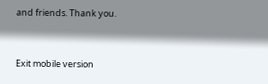and friends. Thank you.



Exit mobile version